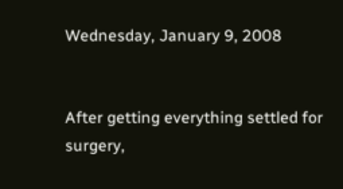Wednesday, January 9, 2008


After getting everything settled for surgery,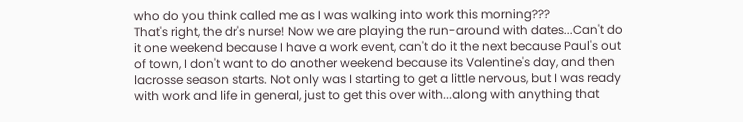who do you think called me as I was walking into work this morning???
That's right, the dr's nurse! Now we are playing the run-around with dates...Can't do it one weekend because I have a work event, can't do it the next because Paul's out of town, I don't want to do another weekend because its Valentine's day, and then lacrosse season starts. Not only was I starting to get a little nervous, but I was ready with work and life in general, just to get this over with...along with anything that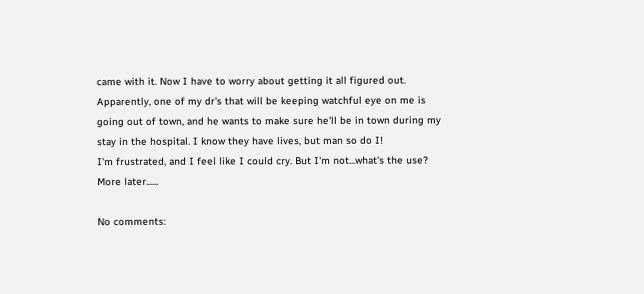came with it. Now I have to worry about getting it all figured out.
Apparently, one of my dr's that will be keeping watchful eye on me is going out of town, and he wants to make sure he'll be in town during my stay in the hospital. I know they have lives, but man so do I!
I'm frustrated, and I feel like I could cry. But I'm not...what's the use?
More later......

No comments: